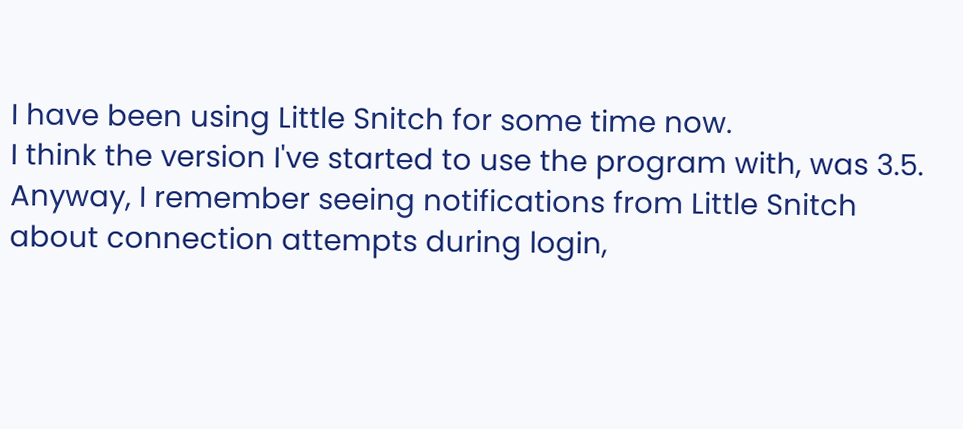I have been using Little Snitch for some time now.
I think the version I've started to use the program with, was 3.5.
Anyway, I remember seeing notifications from Little Snitch about connection attempts during login,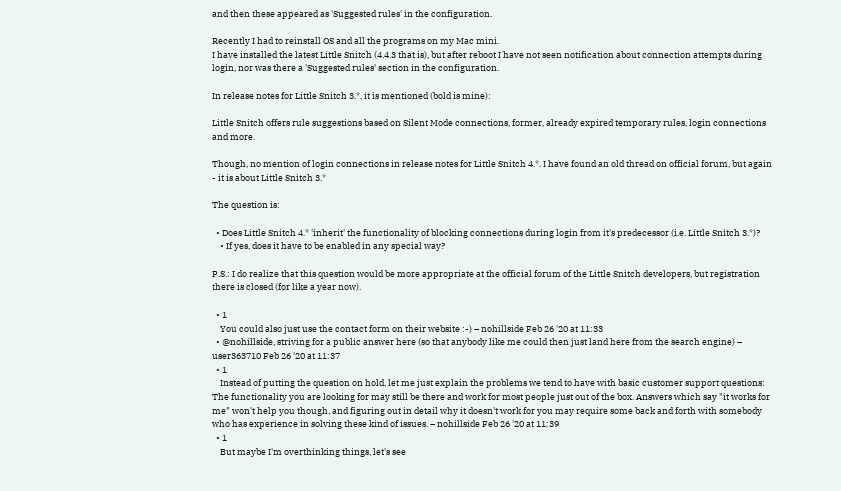and then these appeared as 'Suggested rules' in the configuration.

Recently I had to reinstall OS and all the programs on my Mac mini.
I have installed the latest Little Snitch (4.4.3 that is), but after reboot I have not seen notification about connection attempts during login, nor was there a 'Suggested rules' section in the configuration.

In release notes for Little Snitch 3.*, it is mentioned (bold is mine):

Little Snitch offers rule suggestions based on Silent Mode connections, former, already expired temporary rules, login connections and more.

Though, no mention of login connections in release notes for Little Snitch 4.*. I have found an old thread on official forum, but again - it is about Little Snitch 3.*

The question is:

  • Does Little Snitch 4.* 'inherit' the functionality of blocking connections during login from it's predecessor (i.e. Little Snitch 3.*)?
    • If yes, does it have to be enabled in any special way?

P.S.: I do realize that this question would be more appropriate at the official forum of the Little Snitch developers, but registration there is closed (for like a year now).

  • 1
    You could also just use the contact form on their website :-) – nohillside Feb 26 '20 at 11:33
  • @nohillside, striving for a public answer here (so that anybody like me could then just land here from the search engine) – user363710 Feb 26 '20 at 11:37
  • 1
    Instead of putting the question on hold, let me just explain the problems we tend to have with basic customer support questions: The functionality you are looking for may still be there and work for most people just out of the box. Answers which say "it works for me" won't help you though, and figuring out in detail why it doesn't work for you may require some back and forth with somebody who has experience in solving these kind of issues. – nohillside Feb 26 '20 at 11:39
  • 1
    But maybe I'm overthinking things, let's see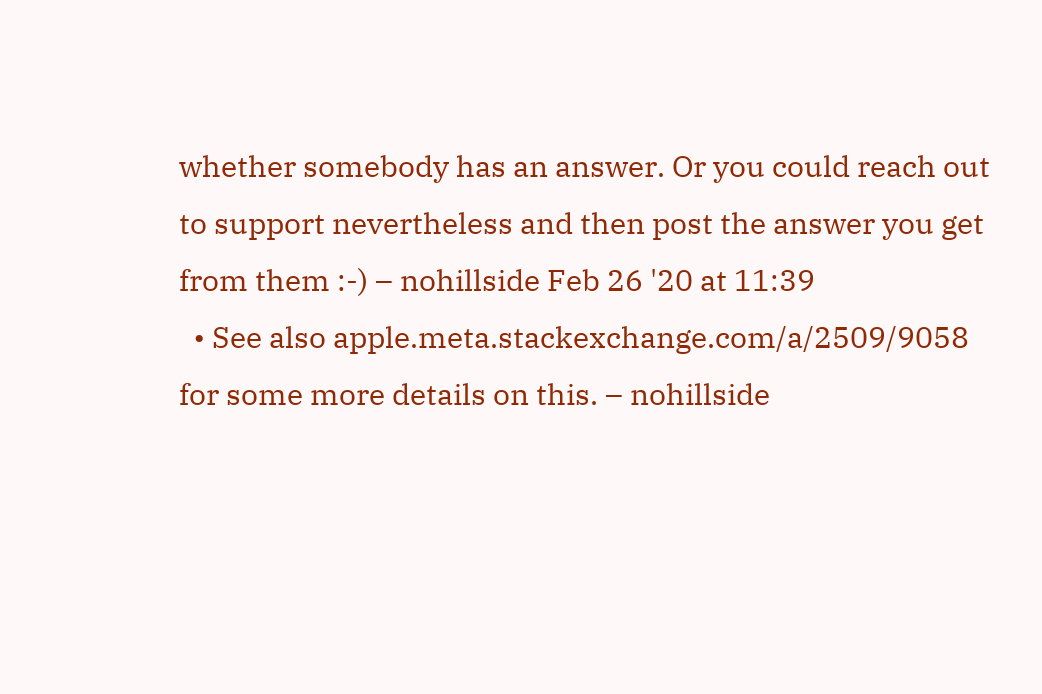whether somebody has an answer. Or you could reach out to support nevertheless and then post the answer you get from them :-) – nohillside Feb 26 '20 at 11:39
  • See also apple.meta.stackexchange.com/a/2509/9058 for some more details on this. – nohillside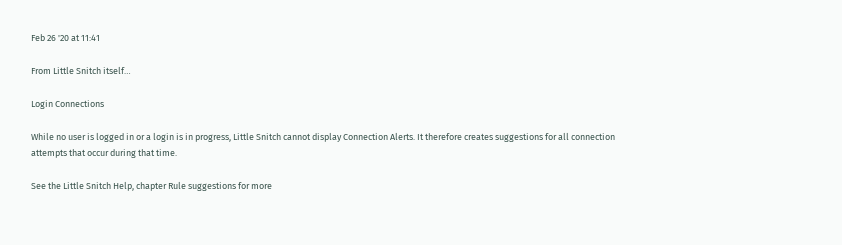Feb 26 '20 at 11:41

From Little Snitch itself…

Login Connections

While no user is logged in or a login is in progress, Little Snitch cannot display Connection Alerts. It therefore creates suggestions for all connection attempts that occur during that time.

See the Little Snitch Help, chapter Rule suggestions for more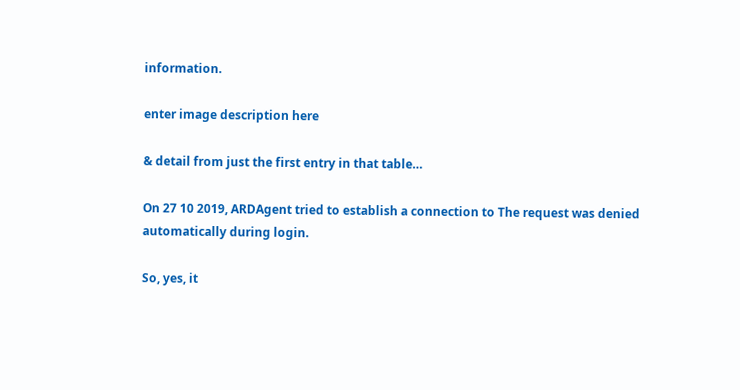information.

enter image description here

& detail from just the first entry in that table…

On 27 10 2019, ARDAgent tried to establish a connection to The request was denied automatically during login.

So, yes, it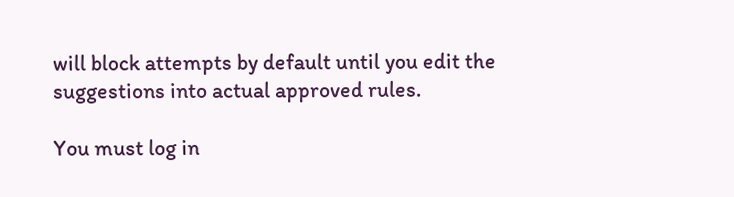will block attempts by default until you edit the suggestions into actual approved rules.

You must log in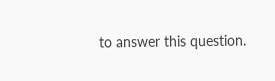to answer this question.